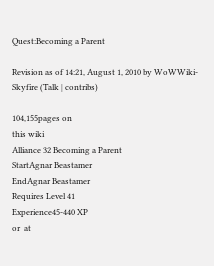Quest:Becoming a Parent

Revision as of 14:21, August 1, 2010 by WoWWiki-Skyfire (Talk | contribs)

104,155pages on
this wiki
Alliance 32 Becoming a Parent
StartAgnar Beastamer
EndAgnar Beastamer
Requires Level 41
Experience45-440 XP
or  at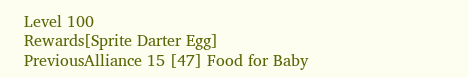Level 100
Rewards[Sprite Darter Egg]
PreviousAlliance 15 [47] Food for Baby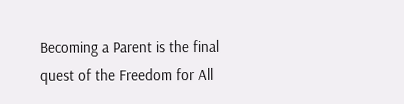Becoming a Parent is the final quest of the Freedom for All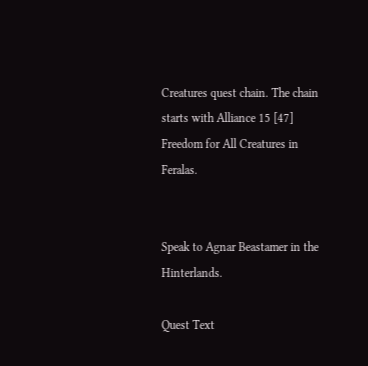Creatures quest chain. The chain starts with Alliance 15 [47] Freedom for All Creatures in Feralas.


Speak to Agnar Beastamer in the Hinterlands.

Quest Text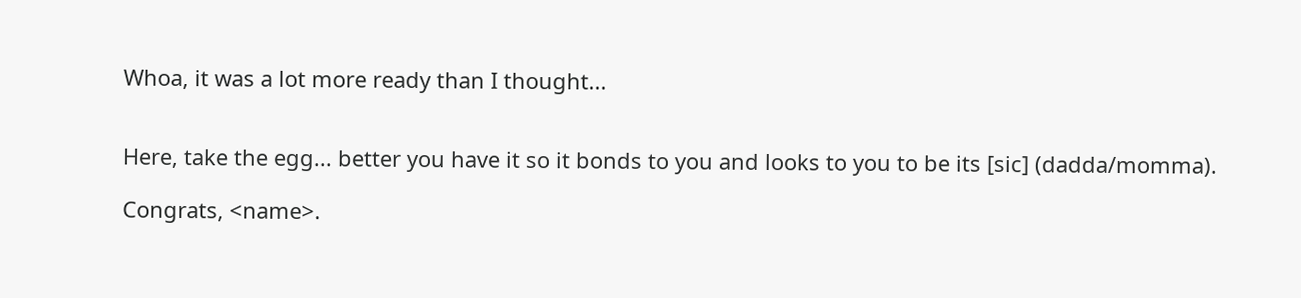Whoa, it was a lot more ready than I thought...


Here, take the egg... better you have it so it bonds to you and looks to you to be its [sic] (dadda/momma).

Congrats, <name>.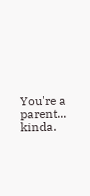You're a parent... kinda.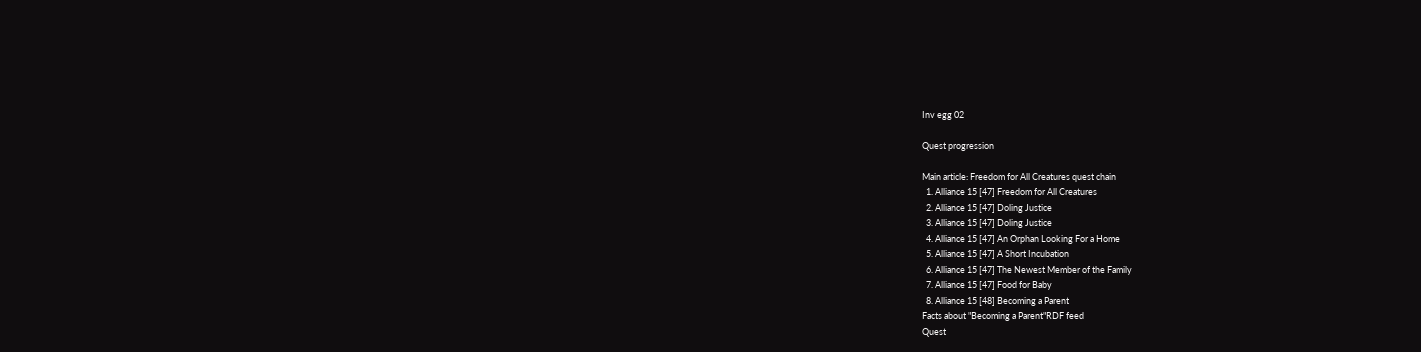Inv egg 02

Quest progression

Main article: Freedom for All Creatures quest chain
  1. Alliance 15 [47] Freedom for All Creatures
  2. Alliance 15 [47] Doling Justice
  3. Alliance 15 [47] Doling Justice
  4. Alliance 15 [47] An Orphan Looking For a Home
  5. Alliance 15 [47] A Short Incubation
  6. Alliance 15 [47] The Newest Member of the Family
  7. Alliance 15 [47] Food for Baby
  8. Alliance 15 [48] Becoming a Parent
Facts about "Becoming a Parent"RDF feed
Quest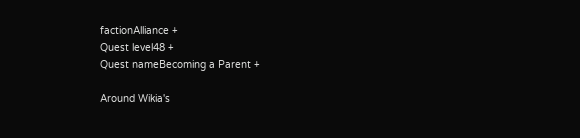factionAlliance +
Quest level48 +
Quest nameBecoming a Parent +

Around Wikia's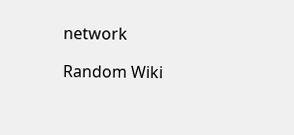network

Random Wiki